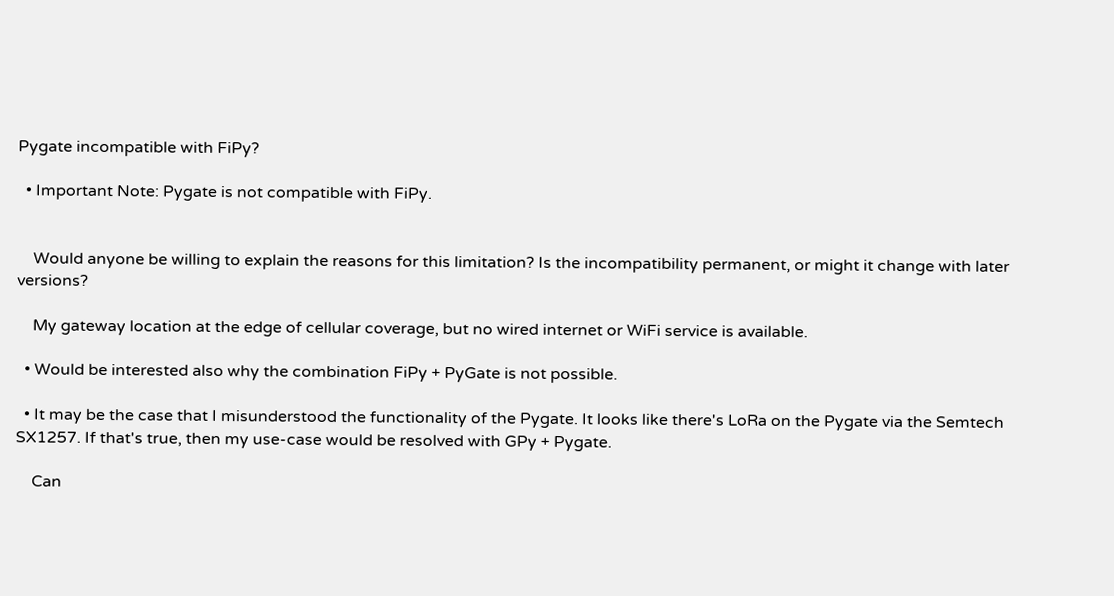Pygate incompatible with FiPy?

  • Important Note: Pygate is not compatible with FiPy.


    Would anyone be willing to explain the reasons for this limitation? Is the incompatibility permanent, or might it change with later versions?

    My gateway location at the edge of cellular coverage, but no wired internet or WiFi service is available.

  • Would be interested also why the combination FiPy + PyGate is not possible.

  • It may be the case that I misunderstood the functionality of the Pygate. It looks like there's LoRa on the Pygate via the Semtech SX1257. If that's true, then my use-case would be resolved with GPy + Pygate.

    Can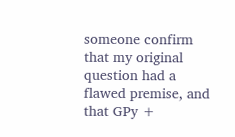someone confirm that my original question had a flawed premise, and that GPy +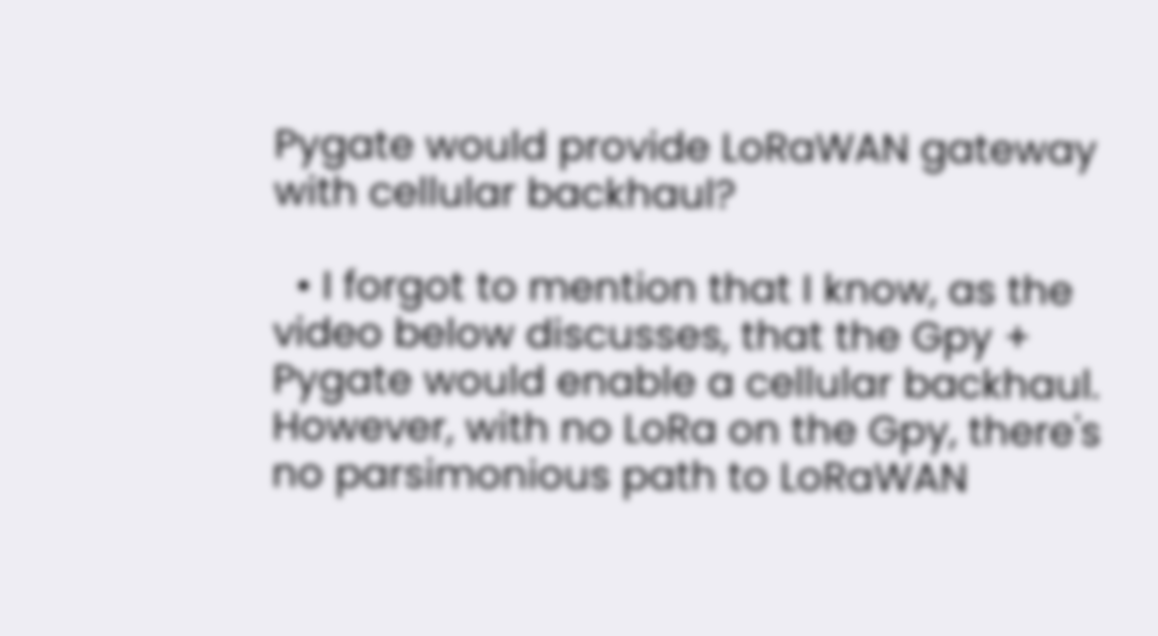Pygate would provide LoRaWAN gateway with cellular backhaul?

  • I forgot to mention that I know, as the video below discusses, that the Gpy + Pygate would enable a cellular backhaul. However, with no LoRa on the Gpy, there's no parsimonious path to LoRaWAN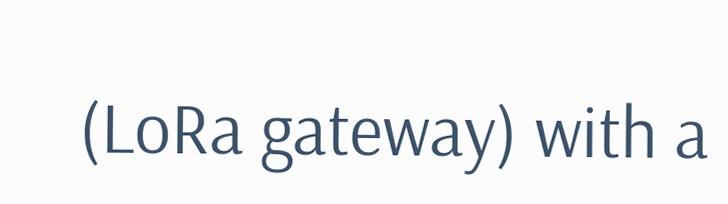(LoRa gateway) with a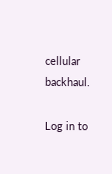cellular backhaul.

Log in to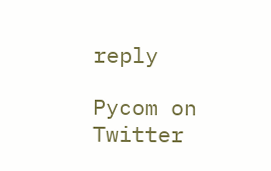reply

Pycom on Twitter